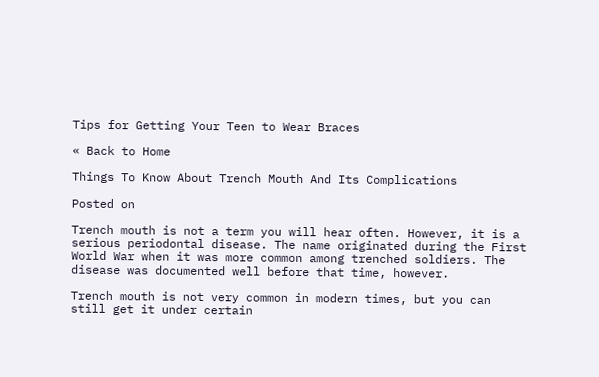Tips for Getting Your Teen to Wear Braces

« Back to Home

Things To Know About Trench Mouth And Its Complications

Posted on

Trench mouth is not a term you will hear often. However, it is a serious periodontal disease. The name originated during the First World War when it was more common among trenched soldiers. The disease was documented well before that time, however.

Trench mouth is not very common in modern times, but you can still get it under certain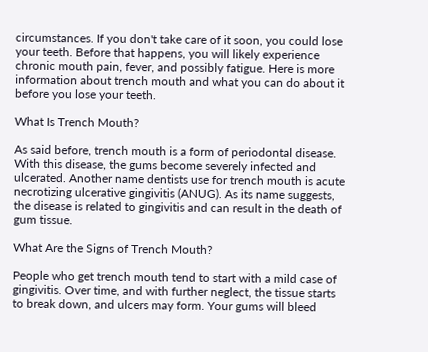circumstances. If you don't take care of it soon, you could lose your teeth. Before that happens, you will likely experience chronic mouth pain, fever, and possibly fatigue. Here is more information about trench mouth and what you can do about it before you lose your teeth.

What Is Trench Mouth?

As said before, trench mouth is a form of periodontal disease. With this disease, the gums become severely infected and ulcerated. Another name dentists use for trench mouth is acute necrotizing ulcerative gingivitis (ANUG). As its name suggests, the disease is related to gingivitis and can result in the death of gum tissue.

What Are the Signs of Trench Mouth?

People who get trench mouth tend to start with a mild case of gingivitis. Over time, and with further neglect, the tissue starts to break down, and ulcers may form. Your gums will bleed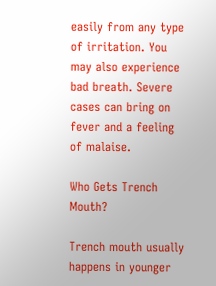easily from any type of irritation. You may also experience bad breath. Severe cases can bring on fever and a feeling of malaise.

Who Gets Trench Mouth?

Trench mouth usually happens in younger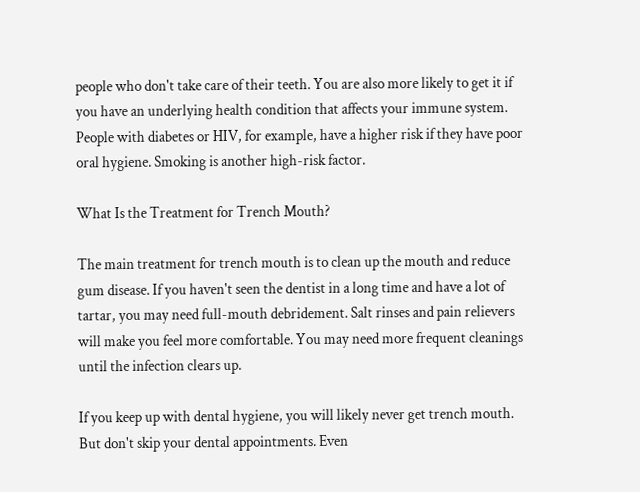people who don't take care of their teeth. You are also more likely to get it if you have an underlying health condition that affects your immune system. People with diabetes or HIV, for example, have a higher risk if they have poor oral hygiene. Smoking is another high-risk factor.

What Is the Treatment for Trench Mouth?

The main treatment for trench mouth is to clean up the mouth and reduce gum disease. If you haven't seen the dentist in a long time and have a lot of tartar, you may need full-mouth debridement. Salt rinses and pain relievers will make you feel more comfortable. You may need more frequent cleanings until the infection clears up.

If you keep up with dental hygiene, you will likely never get trench mouth. But don't skip your dental appointments. Even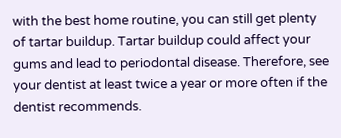with the best home routine, you can still get plenty of tartar buildup. Tartar buildup could affect your gums and lead to periodontal disease. Therefore, see your dentist at least twice a year or more often if the dentist recommends.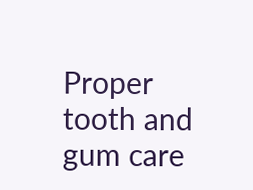Proper tooth and gum care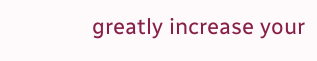greatly increase your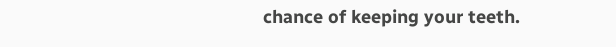chance of keeping your teeth.